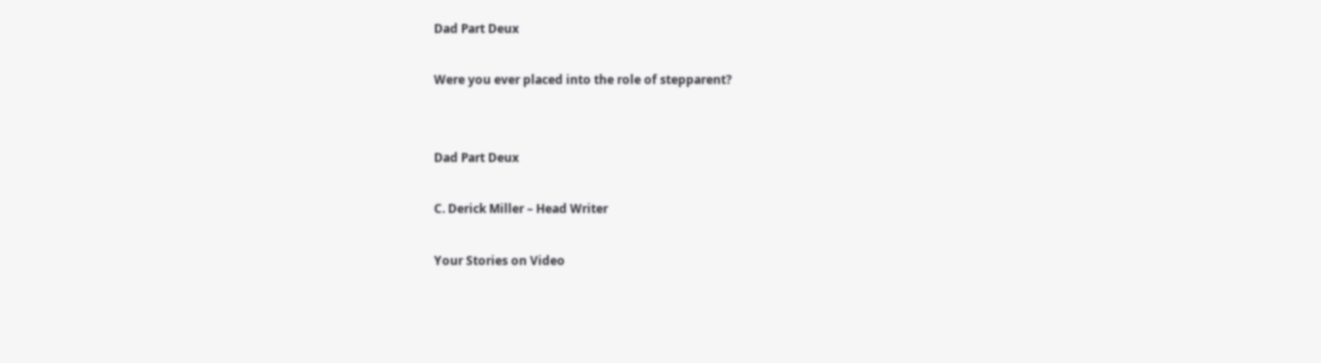Dad Part Deux

Were you ever placed into the role of stepparent?


Dad Part Deux

C. Derick Miller – Head Writer

Your Stories on Video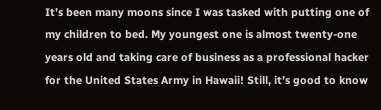It’s been many moons since I was tasked with putting one of my children to bed. My youngest one is almost twenty-one years old and taking care of business as a professional hacker for the United States Army in Hawaii! Still, it’s good to know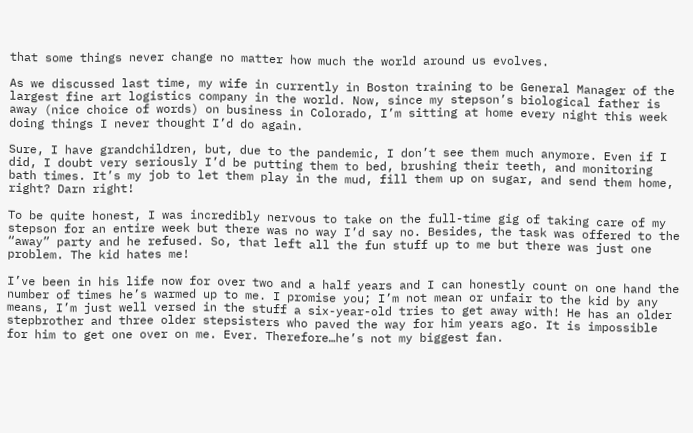that some things never change no matter how much the world around us evolves.

As we discussed last time, my wife in currently in Boston training to be General Manager of the largest fine art logistics company in the world. Now, since my stepson’s biological father is away (nice choice of words) on business in Colorado, I’m sitting at home every night this week doing things I never thought I’d do again.

Sure, I have grandchildren, but, due to the pandemic, I don’t see them much anymore. Even if I did, I doubt very seriously I’d be putting them to bed, brushing their teeth, and monitoring bath times. It’s my job to let them play in the mud, fill them up on sugar, and send them home, right? Darn right!

To be quite honest, I was incredibly nervous to take on the full-time gig of taking care of my stepson for an entire week but there was no way I’d say no. Besides, the task was offered to the “away” party and he refused. So, that left all the fun stuff up to me but there was just one problem. The kid hates me!

I’ve been in his life now for over two and a half years and I can honestly count on one hand the number of times he’s warmed up to me. I promise you; I’m not mean or unfair to the kid by any means, I’m just well versed in the stuff a six-year-old tries to get away with! He has an older stepbrother and three older stepsisters who paved the way for him years ago. It is impossible for him to get one over on me. Ever. Therefore…he’s not my biggest fan.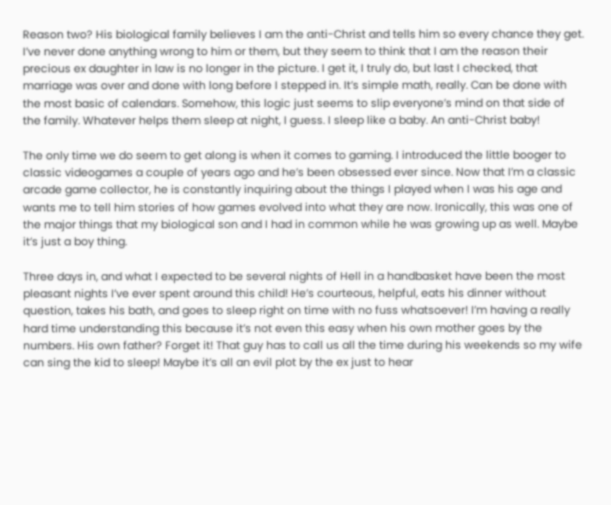Reason two? His biological family believes I am the anti-Christ and tells him so every chance they get. I’ve never done anything wrong to him or them, but they seem to think that I am the reason their precious ex daughter in law is no longer in the picture. I get it, I truly do, but last I checked, that marriage was over and done with long before I stepped in. It’s simple math, really. Can be done with the most basic of calendars. Somehow, this logic just seems to slip everyone’s mind on that side of the family. Whatever helps them sleep at night, I guess. I sleep like a baby. An anti-Christ baby!

The only time we do seem to get along is when it comes to gaming. I introduced the little booger to classic videogames a couple of years ago and he’s been obsessed ever since. Now that I’m a classic arcade game collector, he is constantly inquiring about the things I played when I was his age and wants me to tell him stories of how games evolved into what they are now. Ironically, this was one of the major things that my biological son and I had in common while he was growing up as well. Maybe it’s just a boy thing.

Three days in, and what I expected to be several nights of Hell in a handbasket have been the most pleasant nights I’ve ever spent around this child! He’s courteous, helpful, eats his dinner without question, takes his bath, and goes to sleep right on time with no fuss whatsoever! I’m having a really hard time understanding this because it’s not even this easy when his own mother goes by the numbers. His own father? Forget it! That guy has to call us all the time during his weekends so my wife can sing the kid to sleep! Maybe it’s all an evil plot by the ex just to hear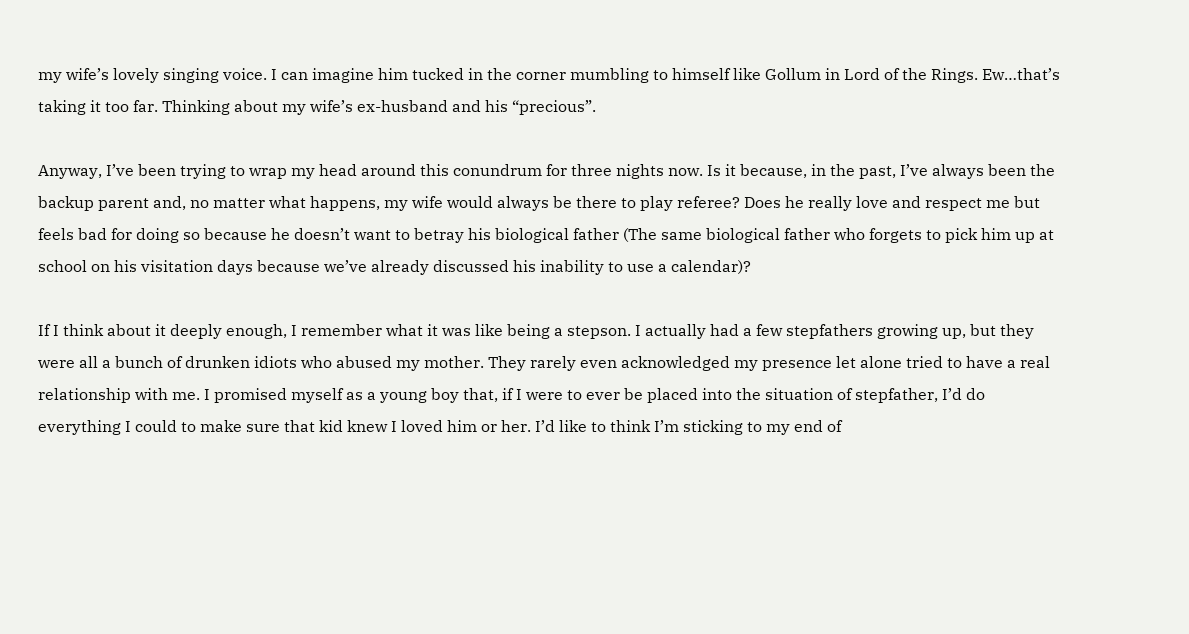my wife’s lovely singing voice. I can imagine him tucked in the corner mumbling to himself like Gollum in Lord of the Rings. Ew…that’s taking it too far. Thinking about my wife’s ex-husband and his “precious”.

Anyway, I’ve been trying to wrap my head around this conundrum for three nights now. Is it because, in the past, I’ve always been the backup parent and, no matter what happens, my wife would always be there to play referee? Does he really love and respect me but feels bad for doing so because he doesn’t want to betray his biological father (The same biological father who forgets to pick him up at school on his visitation days because we’ve already discussed his inability to use a calendar)?

If I think about it deeply enough, I remember what it was like being a stepson. I actually had a few stepfathers growing up, but they were all a bunch of drunken idiots who abused my mother. They rarely even acknowledged my presence let alone tried to have a real relationship with me. I promised myself as a young boy that, if I were to ever be placed into the situation of stepfather, I’d do everything I could to make sure that kid knew I loved him or her. I’d like to think I’m sticking to my end of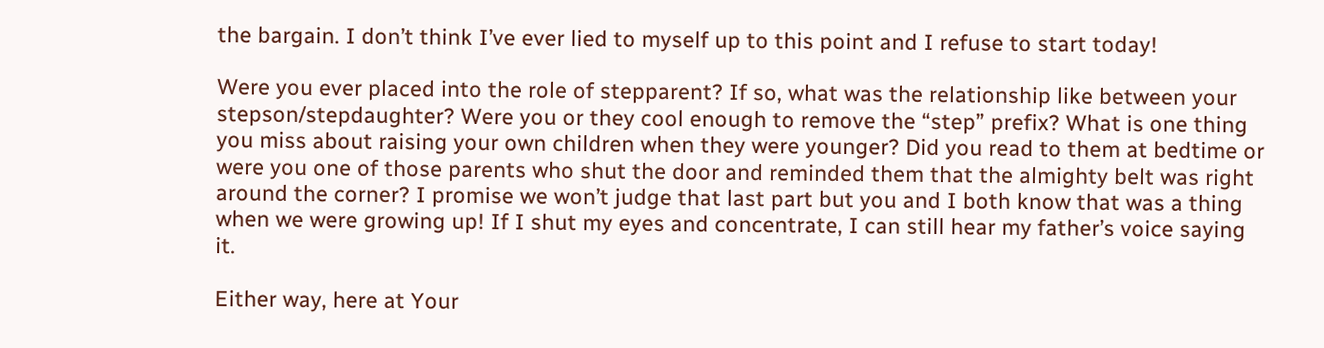the bargain. I don’t think I’ve ever lied to myself up to this point and I refuse to start today!

Were you ever placed into the role of stepparent? If so, what was the relationship like between your stepson/stepdaughter? Were you or they cool enough to remove the “step” prefix? What is one thing you miss about raising your own children when they were younger? Did you read to them at bedtime or were you one of those parents who shut the door and reminded them that the almighty belt was right around the corner? I promise we won’t judge that last part but you and I both know that was a thing when we were growing up! If I shut my eyes and concentrate, I can still hear my father’s voice saying it.

Either way, here at Your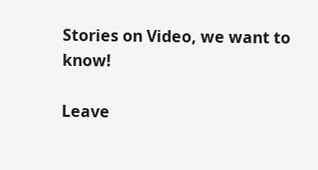Stories on Video, we want to know!

Leave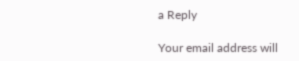a Reply

Your email address will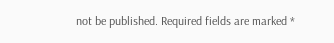not be published. Required fields are marked *